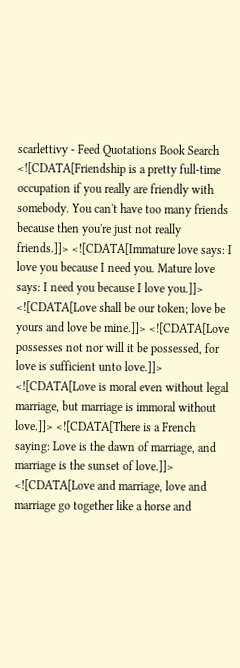scarlettivy - Feed Quotations Book Search <![CDATA[Friendship is a pretty full-time occupation if you really are friendly with somebody. You can't have too many friends because then you're just not really friends.]]> <![CDATA[Immature love says: I love you because I need you. Mature love says: I need you because I love you.]]> <![CDATA[Love shall be our token; love be yours and love be mine.]]> <![CDATA[Love possesses not nor will it be possessed, for love is sufficient unto love.]]> <![CDATA[Love is moral even without legal marriage, but marriage is immoral without love.]]> <![CDATA[There is a French saying: Love is the dawn of marriage, and marriage is the sunset of love.]]> <![CDATA[Love and marriage, love and marriage go together like a horse and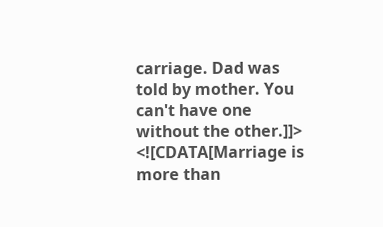carriage. Dad was told by mother. You can't have one without the other.]]> <![CDATA[Marriage is more than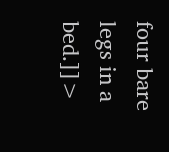four bare legs in a bed.]]>